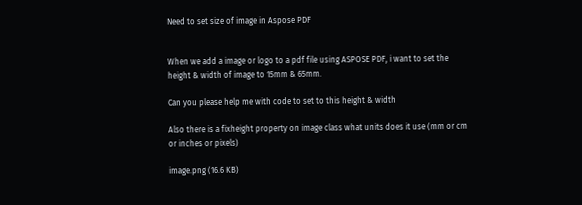Need to set size of image in Aspose PDF


When we add a image or logo to a pdf file using ASPOSE PDF, i want to set the height & width of image to 15mm & 65mm.

Can you please help me with code to set to this height & width

Also there is a fixheight property on image class what units does it use (mm or cm or inches or pixels)

image.png (16.6 KB)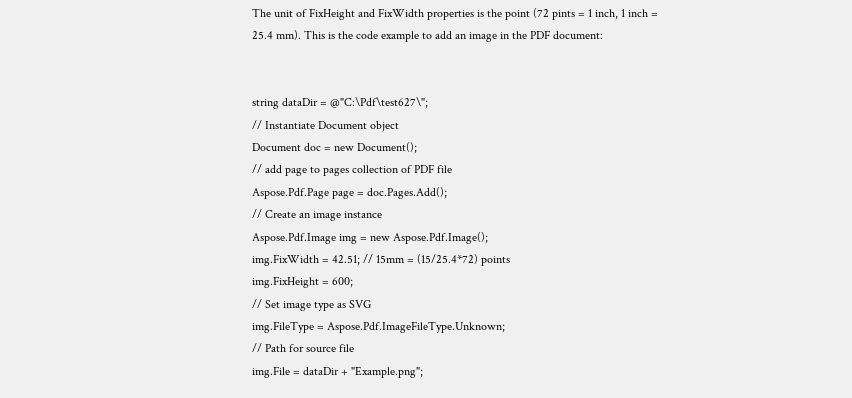The unit of FixHeight and FixWidth properties is the point (72 pints = 1 inch, 1 inch = 25.4 mm). This is the code example to add an image in the PDF document:


string dataDir = @"C:\Pdf\test627\";
// Instantiate Document object
Document doc = new Document();
// add page to pages collection of PDF file
Aspose.Pdf.Page page = doc.Pages.Add();
// Create an image instance
Aspose.Pdf.Image img = new Aspose.Pdf.Image();
img.FixWidth = 42.51; // 15mm = (15/25.4*72) points
img.FixHeight = 600;
// Set image type as SVG
img.FileType = Aspose.Pdf.ImageFileType.Unknown;
// Path for source file
img.File = dataDir + "Example.png";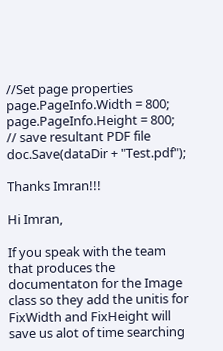//Set page properties
page.PageInfo.Width = 800;
page.PageInfo.Height = 800;
// save resultant PDF file
doc.Save(dataDir + "Test.pdf");

Thanks Imran!!!

Hi Imran,

If you speak with the team that produces the documentaton for the Image class so they add the unitis for FixWidth and FixHeight will save us alot of time searching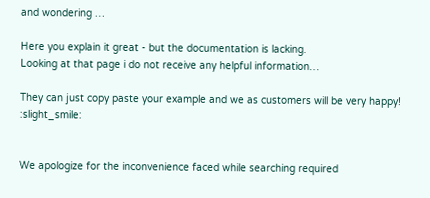and wondering …

Here you explain it great - but the documentation is lacking.
Looking at that page i do not receive any helpful information…

They can just copy paste your example and we as customers will be very happy! :slight_smile:


We apologize for the inconvenience faced while searching required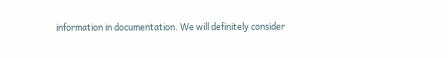information in documentation. We will definitely consider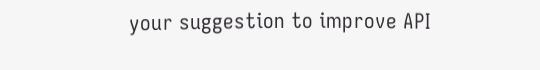your suggestion to improve API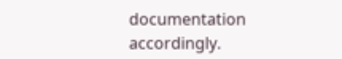documentation accordingly.